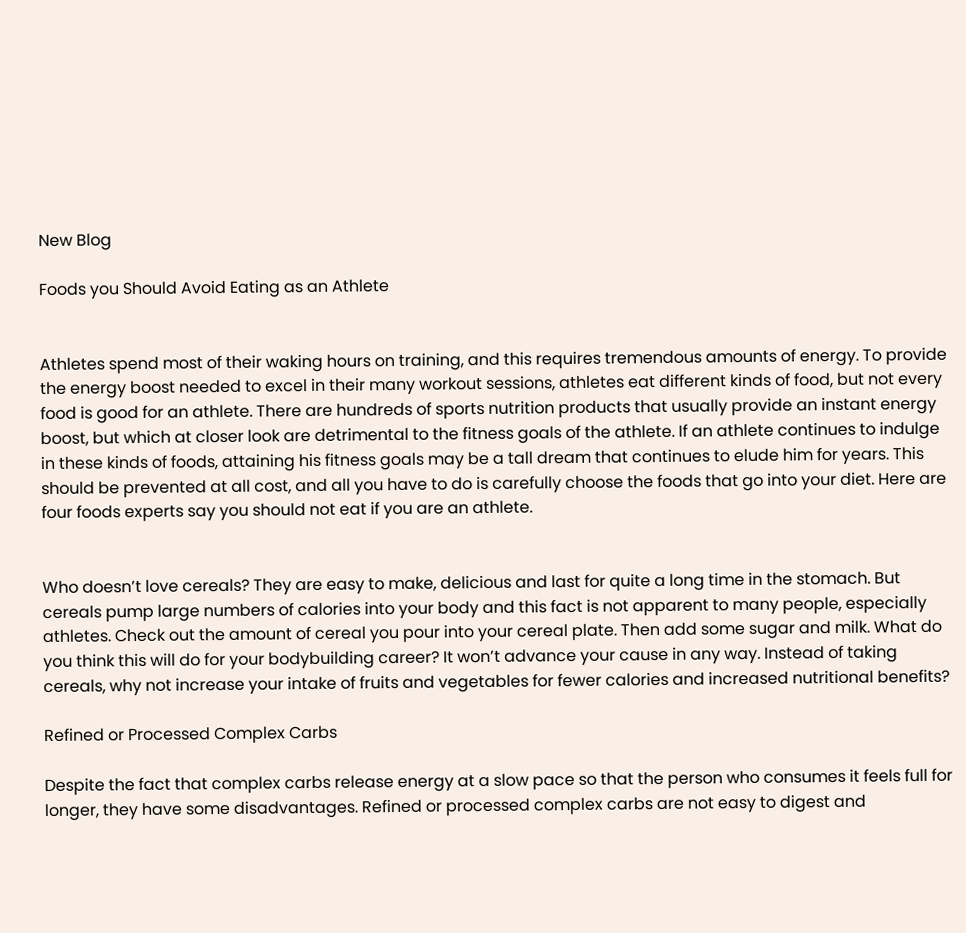New Blog

Foods you Should Avoid Eating as an Athlete


Athletes spend most of their waking hours on training, and this requires tremendous amounts of energy. To provide the energy boost needed to excel in their many workout sessions, athletes eat different kinds of food, but not every food is good for an athlete. There are hundreds of sports nutrition products that usually provide an instant energy boost, but which at closer look are detrimental to the fitness goals of the athlete. If an athlete continues to indulge in these kinds of foods, attaining his fitness goals may be a tall dream that continues to elude him for years. This should be prevented at all cost, and all you have to do is carefully choose the foods that go into your diet. Here are four foods experts say you should not eat if you are an athlete.


Who doesn’t love cereals? They are easy to make, delicious and last for quite a long time in the stomach. But cereals pump large numbers of calories into your body and this fact is not apparent to many people, especially athletes. Check out the amount of cereal you pour into your cereal plate. Then add some sugar and milk. What do you think this will do for your bodybuilding career? It won’t advance your cause in any way. Instead of taking cereals, why not increase your intake of fruits and vegetables for fewer calories and increased nutritional benefits?

Refined or Processed Complex Carbs

Despite the fact that complex carbs release energy at a slow pace so that the person who consumes it feels full for longer, they have some disadvantages. Refined or processed complex carbs are not easy to digest and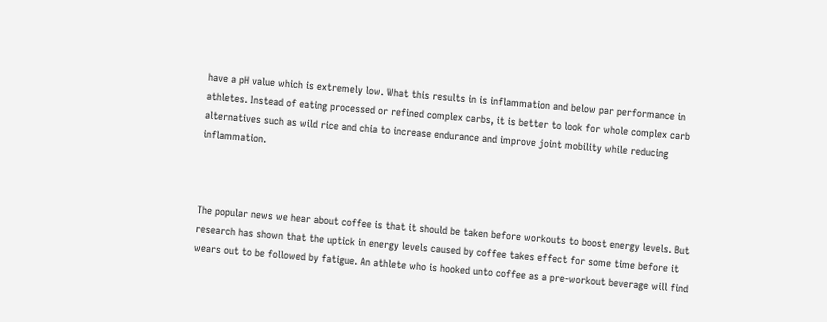have a pH value which is extremely low. What this results in is inflammation and below par performance in athletes. Instead of eating processed or refined complex carbs, it is better to look for whole complex carb alternatives such as wild rice and chia to increase endurance and improve joint mobility while reducing inflammation.



The popular news we hear about coffee is that it should be taken before workouts to boost energy levels. But research has shown that the uptick in energy levels caused by coffee takes effect for some time before it wears out to be followed by fatigue. An athlete who is hooked unto coffee as a pre-workout beverage will find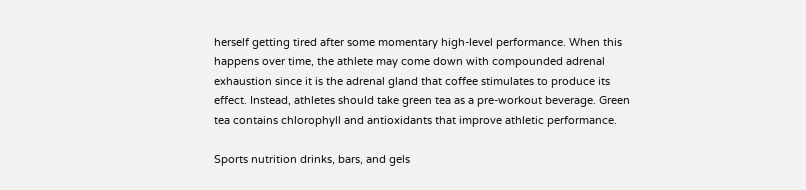herself getting tired after some momentary high-level performance. When this happens over time, the athlete may come down with compounded adrenal exhaustion since it is the adrenal gland that coffee stimulates to produce its effect. Instead, athletes should take green tea as a pre-workout beverage. Green tea contains chlorophyll and antioxidants that improve athletic performance.

Sports nutrition drinks, bars, and gels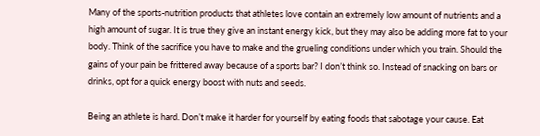Many of the sports-nutrition products that athletes love contain an extremely low amount of nutrients and a high amount of sugar. It is true they give an instant energy kick, but they may also be adding more fat to your body. Think of the sacrifice you have to make and the grueling conditions under which you train. Should the gains of your pain be frittered away because of a sports bar? I don’t think so. Instead of snacking on bars or drinks, opt for a quick energy boost with nuts and seeds.

Being an athlete is hard. Don’t make it harder for yourself by eating foods that sabotage your cause. Eat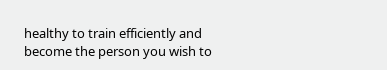healthy to train efficiently and become the person you wish to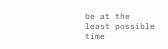be at the least possible time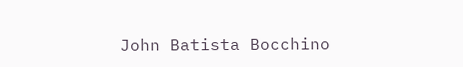John Batista Bocchino